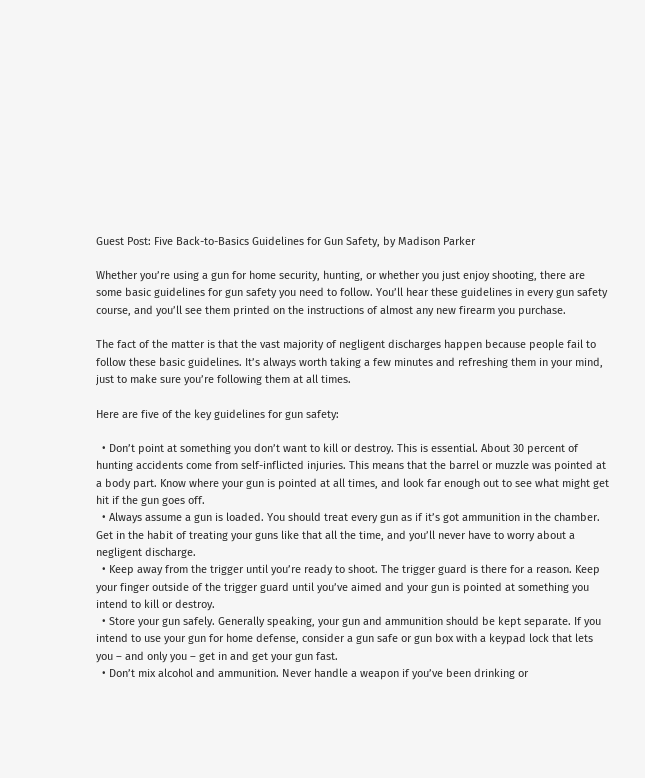Guest Post: Five Back-to-Basics Guidelines for Gun Safety, by Madison Parker

Whether you’re using a gun for home security, hunting, or whether you just enjoy shooting, there are some basic guidelines for gun safety you need to follow. You’ll hear these guidelines in every gun safety course, and you’ll see them printed on the instructions of almost any new firearm you purchase.

The fact of the matter is that the vast majority of negligent discharges happen because people fail to follow these basic guidelines. It’s always worth taking a few minutes and refreshing them in your mind, just to make sure you’re following them at all times.

Here are five of the key guidelines for gun safety:

  • Don’t point at something you don’t want to kill or destroy. This is essential. About 30 percent of hunting accidents come from self-inflicted injuries. This means that the barrel or muzzle was pointed at a body part. Know where your gun is pointed at all times, and look far enough out to see what might get hit if the gun goes off.
  • Always assume a gun is loaded. You should treat every gun as if it’s got ammunition in the chamber. Get in the habit of treating your guns like that all the time, and you’ll never have to worry about a negligent discharge.
  • Keep away from the trigger until you’re ready to shoot. The trigger guard is there for a reason. Keep your finger outside of the trigger guard until you’ve aimed and your gun is pointed at something you intend to kill or destroy.
  • Store your gun safely. Generally speaking, your gun and ammunition should be kept separate. If you intend to use your gun for home defense, consider a gun safe or gun box with a keypad lock that lets you – and only you – get in and get your gun fast.
  • Don’t mix alcohol and ammunition. Never handle a weapon if you’ve been drinking or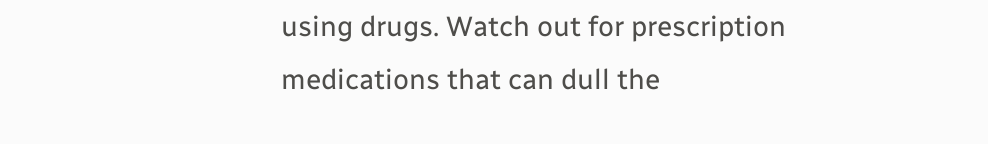using drugs. Watch out for prescription medications that can dull the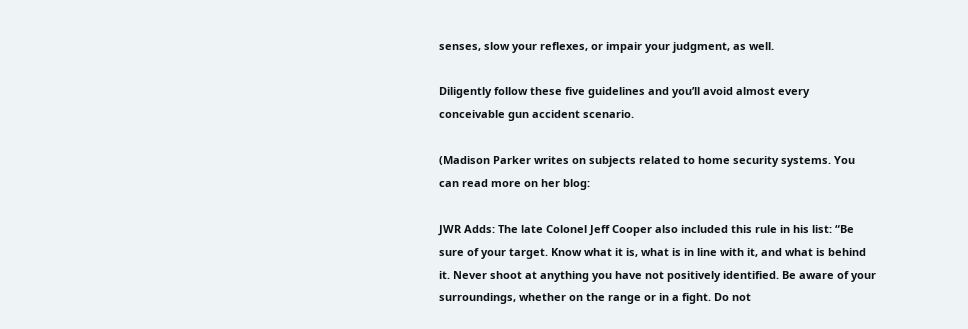senses, slow your reflexes, or impair your judgment, as well.

Diligently follow these five guidelines and you’ll avoid almost every conceivable gun accident scenario.

(Madison Parker writes on subjects related to home security systems. You can read more on her blog:

JWR Adds: The late Colonel Jeff Cooper also included this rule in his list: “Be sure of your target. Know what it is, what is in line with it, and what is behind it. Never shoot at anything you have not positively identified. Be aware of your surroundings, whether on the range or in a fight. Do not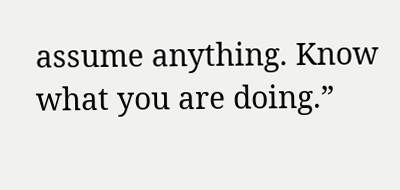assume anything. Know what you are doing.”